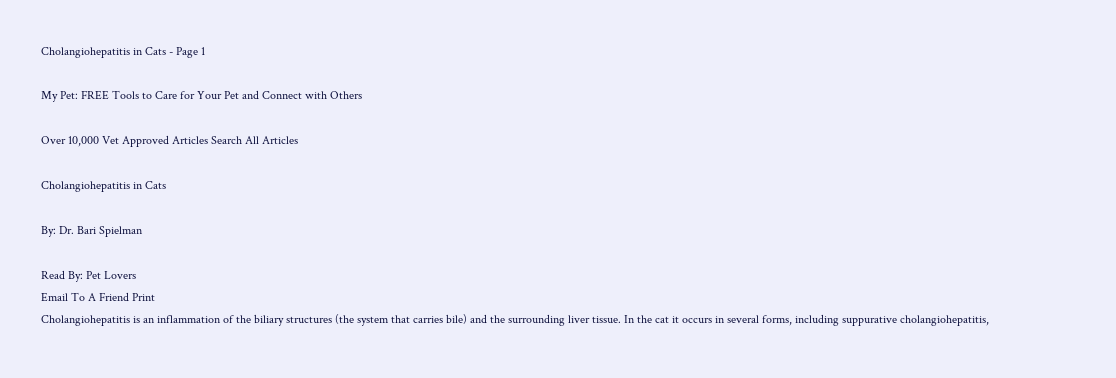Cholangiohepatitis in Cats - Page 1

My Pet: FREE Tools to Care for Your Pet and Connect with Others

Over 10,000 Vet Approved Articles Search All Articles

Cholangiohepatitis in Cats

By: Dr. Bari Spielman

Read By: Pet Lovers
Email To A Friend Print
Cholangiohepatitis is an inflammation of the biliary structures (the system that carries bile) and the surrounding liver tissue. In the cat it occurs in several forms, including suppurative cholangiohepatitis,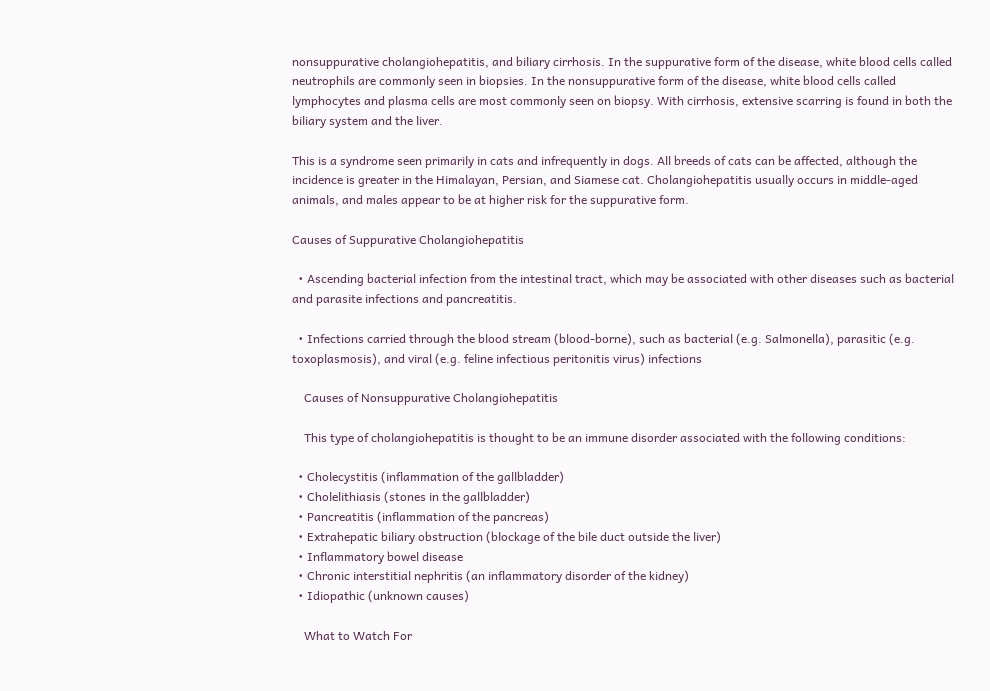nonsuppurative cholangiohepatitis, and biliary cirrhosis. In the suppurative form of the disease, white blood cells called neutrophils are commonly seen in biopsies. In the nonsuppurative form of the disease, white blood cells called lymphocytes and plasma cells are most commonly seen on biopsy. With cirrhosis, extensive scarring is found in both the biliary system and the liver.

This is a syndrome seen primarily in cats and infrequently in dogs. All breeds of cats can be affected, although the incidence is greater in the Himalayan, Persian, and Siamese cat. Cholangiohepatitis usually occurs in middle-aged animals, and males appear to be at higher risk for the suppurative form.

Causes of Suppurative Cholangiohepatitis

  • Ascending bacterial infection from the intestinal tract, which may be associated with other diseases such as bacterial and parasite infections and pancreatitis.

  • Infections carried through the blood stream (blood-borne), such as bacterial (e.g. Salmonella), parasitic (e.g. toxoplasmosis), and viral (e.g. feline infectious peritonitis virus) infections

    Causes of Nonsuppurative Cholangiohepatitis

    This type of cholangiohepatitis is thought to be an immune disorder associated with the following conditions:

  • Cholecystitis (inflammation of the gallbladder)
  • Cholelithiasis (stones in the gallbladder)
  • Pancreatitis (inflammation of the pancreas)
  • Extrahepatic biliary obstruction (blockage of the bile duct outside the liver)
  • Inflammatory bowel disease
  • Chronic interstitial nephritis (an inflammatory disorder of the kidney)
  • Idiopathic (unknown causes)

    What to Watch For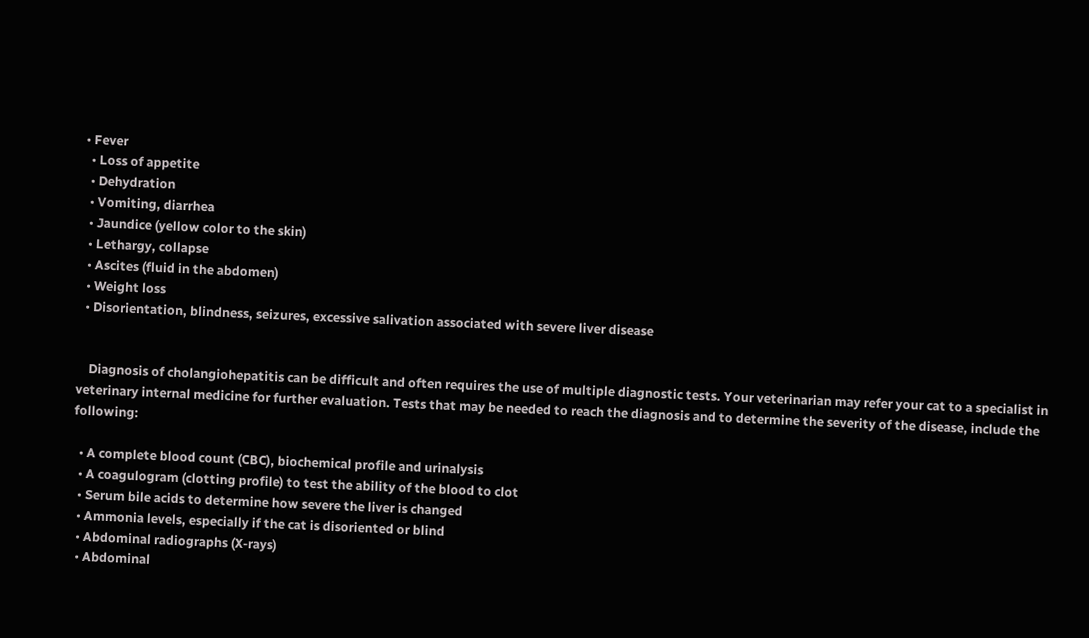• Fever
  • Loss of appetite
  • Dehydration
  • Vomiting, diarrhea
  • Jaundice (yellow color to the skin)
  • Lethargy, collapse
  • Ascites (fluid in the abdomen)
  • Weight loss
  • Disorientation, blindness, seizures, excessive salivation associated with severe liver disease


    Diagnosis of cholangiohepatitis can be difficult and often requires the use of multiple diagnostic tests. Your veterinarian may refer your cat to a specialist in veterinary internal medicine for further evaluation. Tests that may be needed to reach the diagnosis and to determine the severity of the disease, include the following:

  • A complete blood count (CBC), biochemical profile and urinalysis
  • A coagulogram (clotting profile) to test the ability of the blood to clot
  • Serum bile acids to determine how severe the liver is changed
  • Ammonia levels, especially if the cat is disoriented or blind
  • Abdominal radiographs (X-rays)
  • Abdominal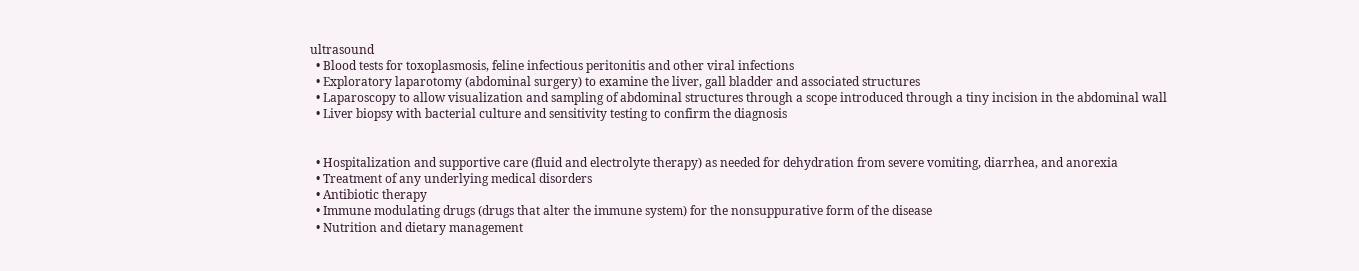ultrasound
  • Blood tests for toxoplasmosis, feline infectious peritonitis and other viral infections
  • Exploratory laparotomy (abdominal surgery) to examine the liver, gall bladder and associated structures
  • Laparoscopy to allow visualization and sampling of abdominal structures through a scope introduced through a tiny incision in the abdominal wall
  • Liver biopsy with bacterial culture and sensitivity testing to confirm the diagnosis


  • Hospitalization and supportive care (fluid and electrolyte therapy) as needed for dehydration from severe vomiting, diarrhea, and anorexia
  • Treatment of any underlying medical disorders
  • Antibiotic therapy
  • Immune modulating drugs (drugs that alter the immune system) for the nonsuppurative form of the disease
  • Nutrition and dietary management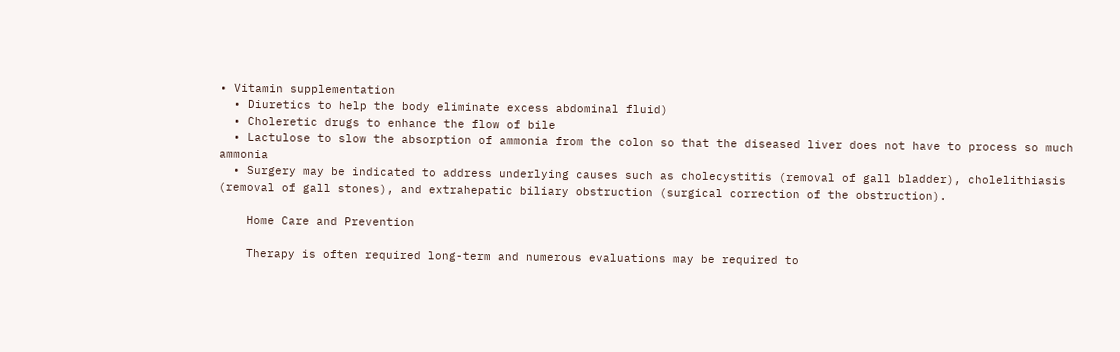• Vitamin supplementation
  • Diuretics to help the body eliminate excess abdominal fluid)
  • Choleretic drugs to enhance the flow of bile
  • Lactulose to slow the absorption of ammonia from the colon so that the diseased liver does not have to process so much ammonia
  • Surgery may be indicated to address underlying causes such as cholecystitis (removal of gall bladder), cholelithiasis (removal of gall stones), and extrahepatic biliary obstruction (surgical correction of the obstruction).

    Home Care and Prevention

    Therapy is often required long-term and numerous evaluations may be required to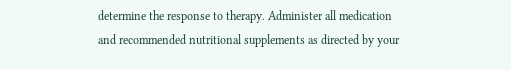determine the response to therapy. Administer all medication and recommended nutritional supplements as directed by your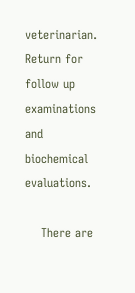veterinarian. Return for follow up examinations and biochemical evaluations.

    There are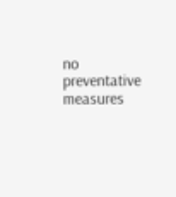no preventative measures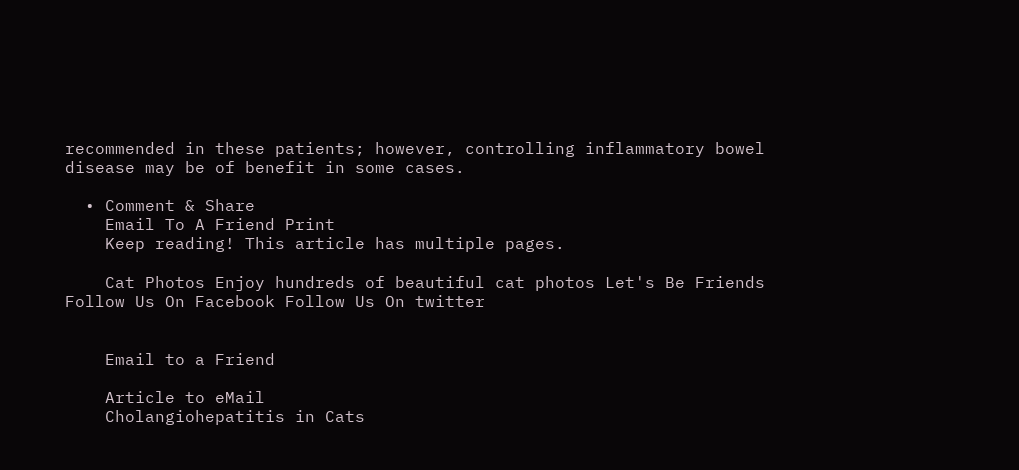recommended in these patients; however, controlling inflammatory bowel disease may be of benefit in some cases.

  • Comment & Share
    Email To A Friend Print
    Keep reading! This article has multiple pages.

    Cat Photos Enjoy hundreds of beautiful cat photos Let's Be Friends Follow Us On Facebook Follow Us On twitter


    Email to a Friend

    Article to eMail
    Cholangiohepatitis in Cats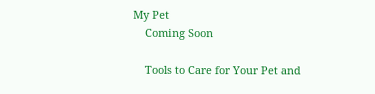My Pet
    Coming Soon

    Tools to Care for Your Pet and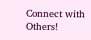Connect with Others!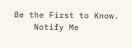Be the First to Know.
    Notify Me